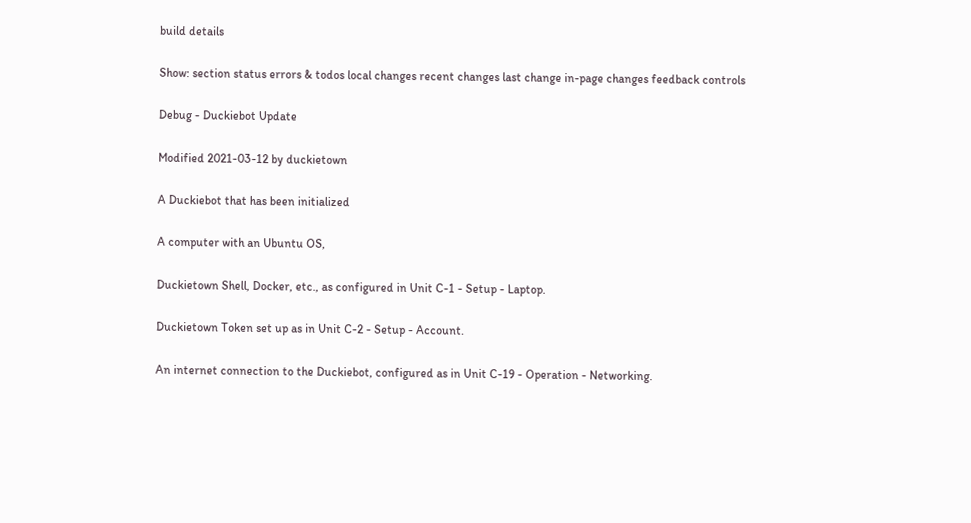build details

Show: section status errors & todos local changes recent changes last change in-page changes feedback controls

Debug - Duckiebot Update

Modified 2021-03-12 by duckietown

A Duckiebot that has been initialized

A computer with an Ubuntu OS,

Duckietown Shell, Docker, etc., as configured in Unit C-1 - Setup - Laptop.

Duckietown Token set up as in Unit C-2 - Setup - Account.

An internet connection to the Duckiebot, configured as in Unit C-19 - Operation - Networking.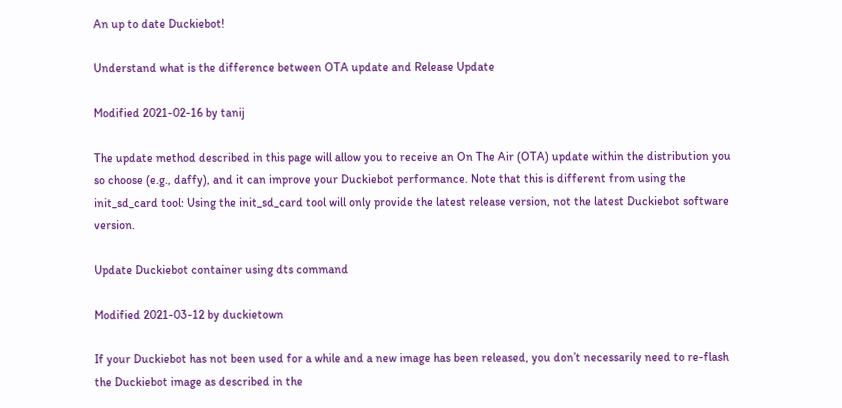An up to date Duckiebot!

Understand what is the difference between OTA update and Release Update

Modified 2021-02-16 by tanij

The update method described in this page will allow you to receive an On The Air (OTA) update within the distribution you so choose (e.g., daffy), and it can improve your Duckiebot performance. Note that this is different from using the init_sd_card tool: Using the init_sd_card tool will only provide the latest release version, not the latest Duckiebot software version.

Update Duckiebot container using dts command

Modified 2021-03-12 by duckietown

If your Duckiebot has not been used for a while and a new image has been released, you don’t necessarily need to re-flash the Duckiebot image as described in the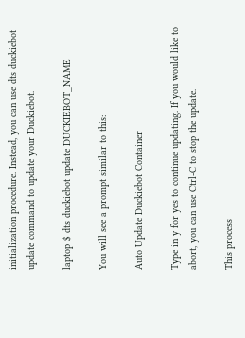initialization procedure. Instead, you can use dts duckiebot update command to update your Duckiebot.

laptop $ dts duckiebot update DUCKIEBOT_NAME

You will see a prompt similar to this:

Auto Update Duckiebot Container

Type in y for yes to continue updating. If you would like to abort, you can use Ctrl-C to stop the update.

This process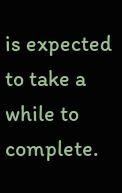is expected to take a while to complete.